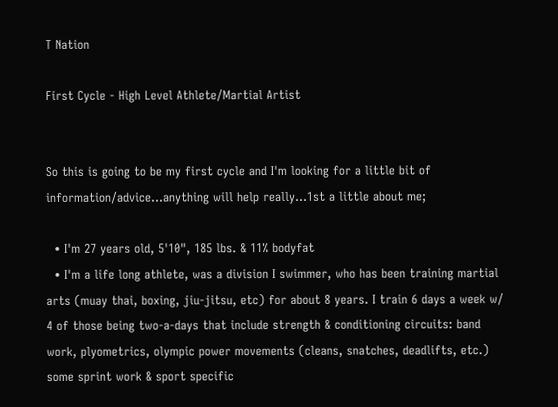T Nation

First Cycle - High Level Athlete/Martial Artist


So this is going to be my first cycle and I'm looking for a little bit of information/advice...anything will help really...1st a little about me;

  • I'm 27 years old, 5'10", 185 lbs. & 11% bodyfat
  • I'm a life long athlete, was a division I swimmer, who has been training martial arts (muay thai, boxing, jiu-jitsu, etc) for about 8 years. I train 6 days a week w/ 4 of those being two-a-days that include strength & conditioning circuits: band work, plyometrics, olympic power movements (cleans, snatches, deadlifts, etc.) some sprint work & sport specific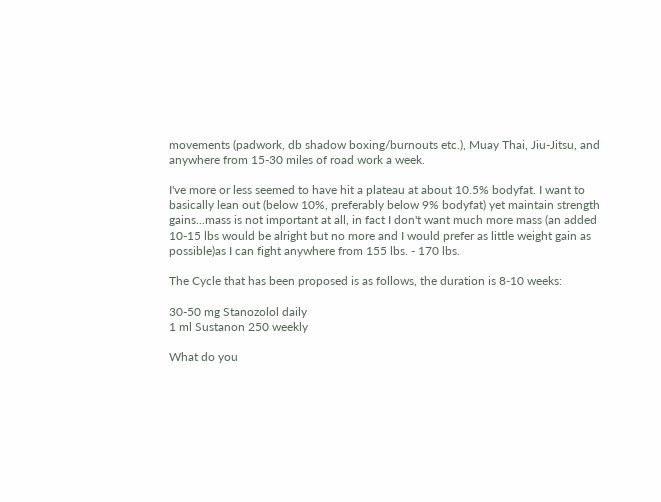movements (padwork, db shadow boxing/burnouts etc.), Muay Thai, Jiu-Jitsu, and anywhere from 15-30 miles of road work a week.

I've more or less seemed to have hit a plateau at about 10.5% bodyfat. I want to basically lean out (below 10%, preferably below 9% bodyfat) yet maintain strength gains...mass is not important at all, in fact I don't want much more mass (an added 10-15 lbs would be alright but no more and I would prefer as little weight gain as possible)as I can fight anywhere from 155 lbs. - 170 lbs.

The Cycle that has been proposed is as follows, the duration is 8-10 weeks:

30-50 mg Stanozolol daily
1 ml Sustanon 250 weekly

What do you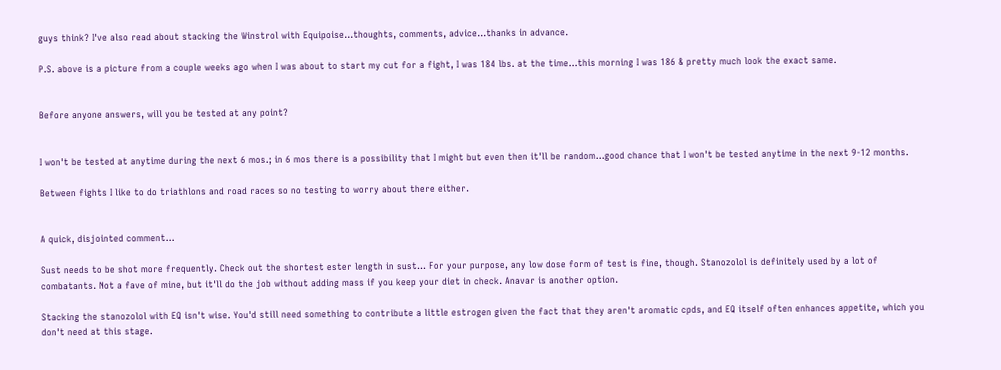guys think? I've also read about stacking the Winstrol with Equipoise...thoughts, comments, advice...thanks in advance.

P.S. above is a picture from a couple weeks ago when I was about to start my cut for a fight, I was 184 lbs. at the time...this morning I was 186 & pretty much look the exact same.


Before anyone answers, will you be tested at any point?


I won't be tested at anytime during the next 6 mos.; in 6 mos there is a possibility that I might but even then it'll be random...good chance that I won't be tested anytime in the next 9-12 months.

Between fights I like to do triathlons and road races so no testing to worry about there either.


A quick, disjointed comment...

Sust needs to be shot more frequently. Check out the shortest ester length in sust... For your purpose, any low dose form of test is fine, though. Stanozolol is definitely used by a lot of combatants. Not a fave of mine, but it'll do the job without adding mass if you keep your diet in check. Anavar is another option.

Stacking the stanozolol with EQ isn't wise. You'd still need something to contribute a little estrogen given the fact that they aren't aromatic cpds, and EQ itself often enhances appetite, which you don't need at this stage.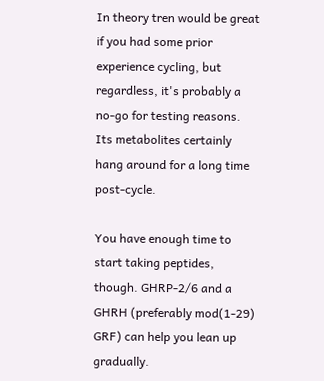In theory tren would be great if you had some prior experience cycling, but regardless, it's probably a no-go for testing reasons. Its metabolites certainly hang around for a long time post-cycle.

You have enough time to start taking peptides, though. GHRP-2/6 and a GHRH (preferably mod(1-29) GRF) can help you lean up gradually.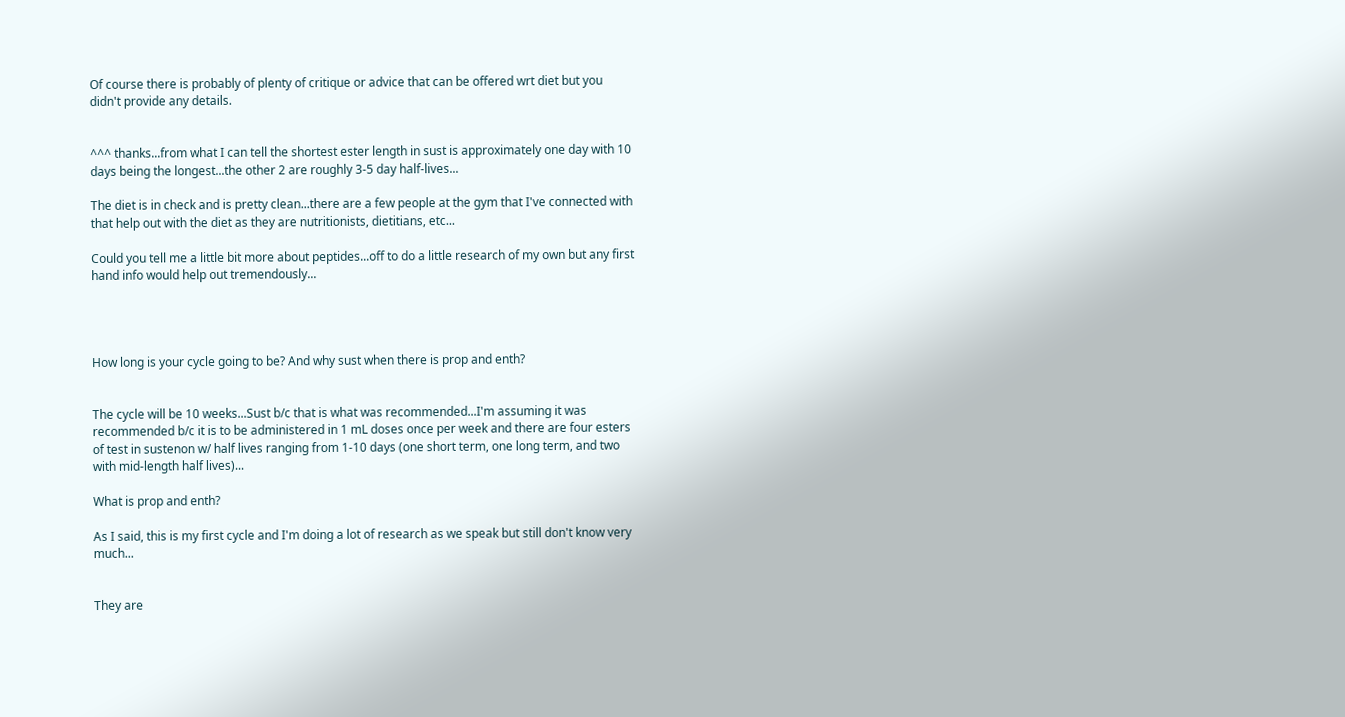Of course there is probably of plenty of critique or advice that can be offered wrt diet but you didn't provide any details.


^^^ thanks...from what I can tell the shortest ester length in sust is approximately one day with 10 days being the longest...the other 2 are roughly 3-5 day half-lives...

The diet is in check and is pretty clean...there are a few people at the gym that I've connected with that help out with the diet as they are nutritionists, dietitians, etc...

Could you tell me a little bit more about peptides...off to do a little research of my own but any first hand info would help out tremendously...




How long is your cycle going to be? And why sust when there is prop and enth?


The cycle will be 10 weeks...Sust b/c that is what was recommended...I'm assuming it was recommended b/c it is to be administered in 1 mL doses once per week and there are four esters of test in sustenon w/ half lives ranging from 1-10 days (one short term, one long term, and two with mid-length half lives)...

What is prop and enth?

As I said, this is my first cycle and I'm doing a lot of research as we speak but still don't know very much...


They are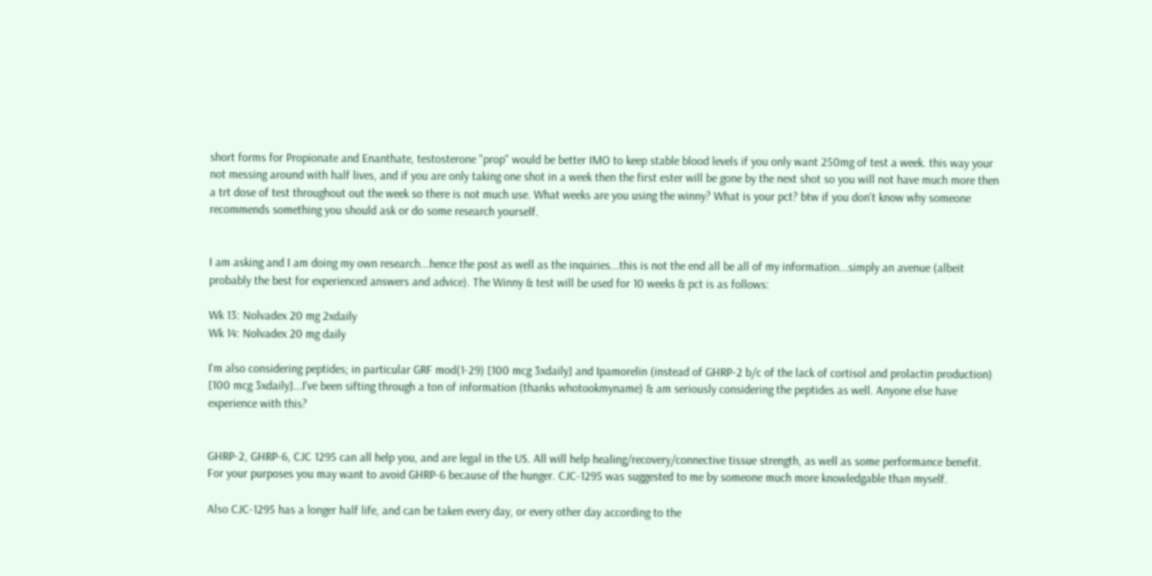short forms for Propionate and Enanthate, testosterone "prop" would be better IMO to keep stable blood levels if you only want 250mg of test a week. this way your not messing around with half lives, and if you are only taking one shot in a week then the first ester will be gone by the next shot so you will not have much more then a trt dose of test throughout out the week so there is not much use. What weeks are you using the winny? What is your pct? btw if you don't know why someone recommends something you should ask or do some research yourself.


I am asking and I am doing my own research...hence the post as well as the inquiries...this is not the end all be all of my information...simply an avenue (albeit probably the best for experienced answers and advice). The Winny & test will be used for 10 weeks & pct is as follows:

Wk 13: Nolvadex 20 mg 2xdaily
Wk 14: Nolvadex 20 mg daily

I'm also considering peptides; in particular GRF mod(1-29) [100 mcg 3xdaily] and Ipamorelin (instead of GHRP-2 b/c of the lack of cortisol and prolactin production) [100 mcg 3xdaily]...I've been sifting through a ton of information (thanks whotookmyname) & am seriously considering the peptides as well. Anyone else have experience with this?


GHRP-2, GHRP-6, CJC 1295 can all help you, and are legal in the US. All will help healing/recovery/connective tissue strength, as well as some performance benefit.
For your purposes you may want to avoid GHRP-6 because of the hunger. CJC-1295 was suggested to me by someone much more knowledgable than myself.

Also CJC-1295 has a longer half life, and can be taken every day, or every other day according to the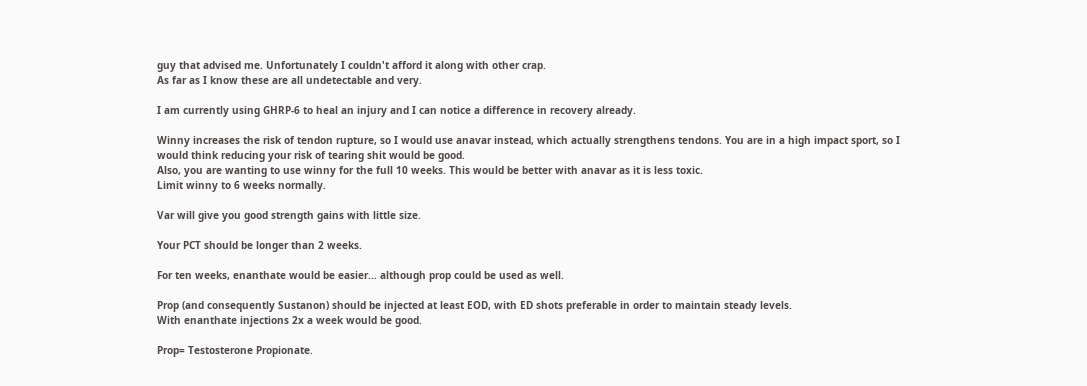guy that advised me. Unfortunately I couldn't afford it along with other crap.
As far as I know these are all undetectable and very.

I am currently using GHRP-6 to heal an injury and I can notice a difference in recovery already.

Winny increases the risk of tendon rupture, so I would use anavar instead, which actually strengthens tendons. You are in a high impact sport, so I would think reducing your risk of tearing shit would be good.
Also, you are wanting to use winny for the full 10 weeks. This would be better with anavar as it is less toxic.
Limit winny to 6 weeks normally.

Var will give you good strength gains with little size.

Your PCT should be longer than 2 weeks.

For ten weeks, enanthate would be easier... although prop could be used as well.

Prop (and consequently Sustanon) should be injected at least EOD, with ED shots preferable in order to maintain steady levels.
With enanthate injections 2x a week would be good.

Prop= Testosterone Propionate.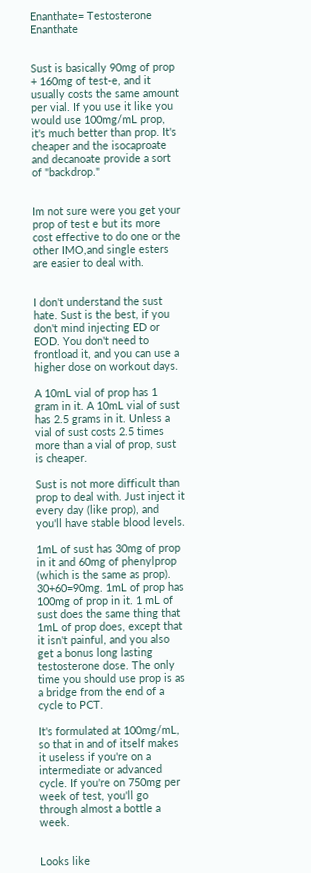Enanthate= Testosterone Enanthate


Sust is basically 90mg of prop + 160mg of test-e, and it usually costs the same amount per vial. If you use it like you would use 100mg/mL prop, it's much better than prop. It's cheaper and the isocaproate and decanoate provide a sort of "backdrop."


Im not sure were you get your prop of test e but its more cost effective to do one or the other IMO,and single esters are easier to deal with.


I don't understand the sust hate. Sust is the best, if you don't mind injecting ED or EOD. You don't need to frontload it, and you can use a higher dose on workout days.

A 10mL vial of prop has 1 gram in it. A 10mL vial of sust has 2.5 grams in it. Unless a vial of sust costs 2.5 times more than a vial of prop, sust is cheaper.

Sust is not more difficult than prop to deal with. Just inject it every day (like prop), and you'll have stable blood levels.

1mL of sust has 30mg of prop in it and 60mg of phenylprop (which is the same as prop). 30+60=90mg. 1mL of prop has 100mg of prop in it. 1 mL of sust does the same thing that 1mL of prop does, except that it isn't painful, and you also get a bonus long lasting testosterone dose. The only time you should use prop is as a bridge from the end of a cycle to PCT.

It's formulated at 100mg/mL, so that in and of itself makes it useless if you're on a intermediate or advanced cycle. If you're on 750mg per week of test, you'll go through almost a bottle a week.


Looks like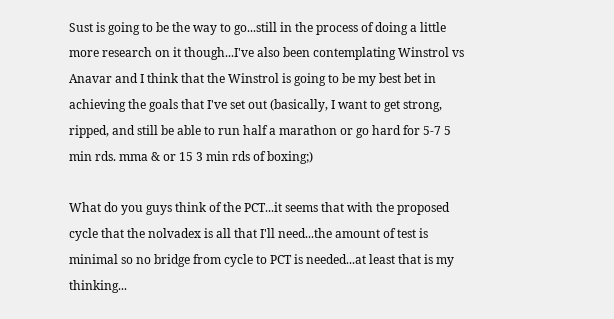Sust is going to be the way to go...still in the process of doing a little more research on it though...I've also been contemplating Winstrol vs Anavar and I think that the Winstrol is going to be my best bet in achieving the goals that I've set out (basically, I want to get strong, ripped, and still be able to run half a marathon or go hard for 5-7 5 min rds. mma & or 15 3 min rds of boxing;)

What do you guys think of the PCT...it seems that with the proposed cycle that the nolvadex is all that I'll need...the amount of test is minimal so no bridge from cycle to PCT is needed...at least that is my thinking...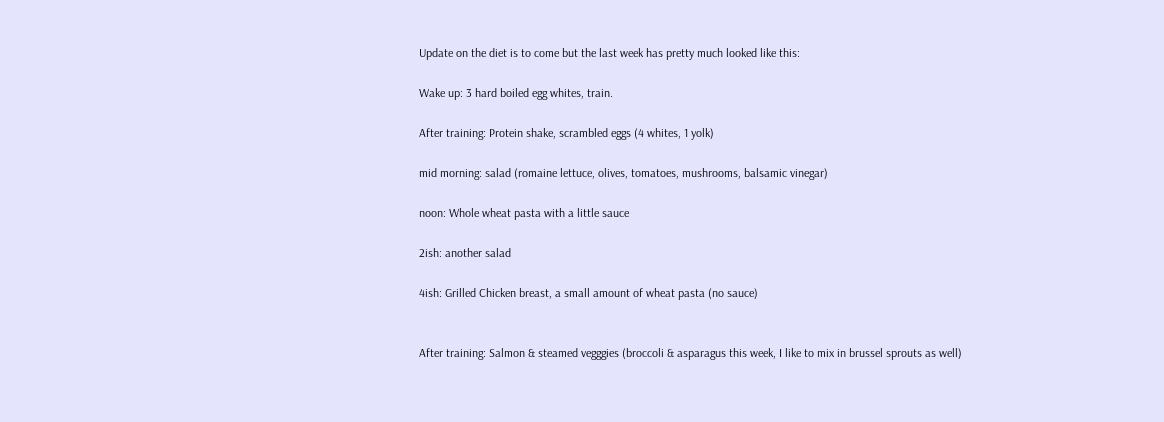Update on the diet is to come but the last week has pretty much looked like this:

Wake up: 3 hard boiled egg whites, train.

After training: Protein shake, scrambled eggs (4 whites, 1 yolk)

mid morning: salad (romaine lettuce, olives, tomatoes, mushrooms, balsamic vinegar)

noon: Whole wheat pasta with a little sauce

2ish: another salad

4ish: Grilled Chicken breast, a small amount of wheat pasta (no sauce)


After training: Salmon & steamed vegggies (broccoli & asparagus this week, I like to mix in brussel sprouts as well)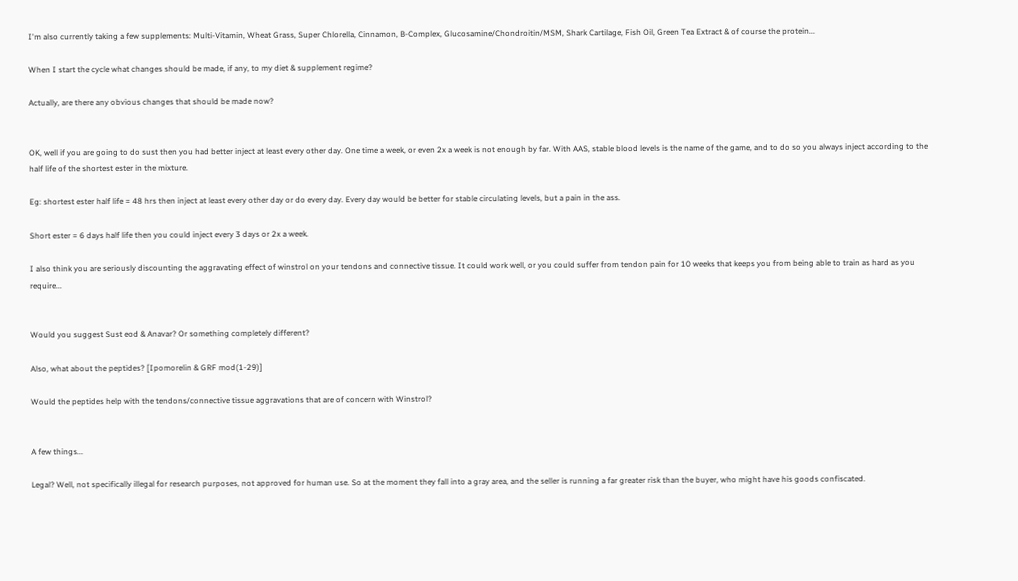I'm also currently taking a few supplements: Multi-Vitamin, Wheat Grass, Super Chlorella, Cinnamon, B-Complex, Glucosamine/Chondroitin/MSM, Shark Cartilage, Fish Oil, Green Tea Extract & of course the protein...

When I start the cycle what changes should be made, if any, to my diet & supplement regime?

Actually, are there any obvious changes that should be made now?


OK, well if you are going to do sust then you had better inject at least every other day. One time a week, or even 2x a week is not enough by far. With AAS, stable blood levels is the name of the game, and to do so you always inject according to the half life of the shortest ester in the mixture.

Eg: shortest ester half life = 48 hrs then inject at least every other day or do every day. Every day would be better for stable circulating levels, but a pain in the ass.

Short ester = 6 days half life then you could inject every 3 days or 2x a week.

I also think you are seriously discounting the aggravating effect of winstrol on your tendons and connective tissue. It could work well, or you could suffer from tendon pain for 10 weeks that keeps you from being able to train as hard as you require...


Would you suggest Sust eod & Anavar? Or something completely different?

Also, what about the peptides? [Ipomorelin & GRF mod(1-29)]

Would the peptides help with the tendons/connective tissue aggravations that are of concern with Winstrol?


A few things...

Legal? Well, not specifically illegal for research purposes, not approved for human use. So at the moment they fall into a gray area, and the seller is running a far greater risk than the buyer, who might have his goods confiscated.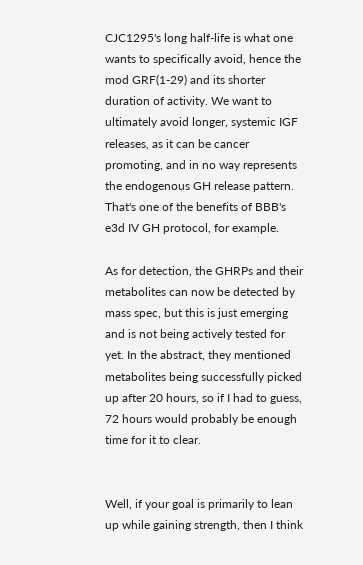CJC1295's long half-life is what one wants to specifically avoid, hence the mod GRF(1-29) and its shorter duration of activity. We want to ultimately avoid longer, systemic IGF releases, as it can be cancer promoting, and in no way represents the endogenous GH release pattern. That's one of the benefits of BBB's e3d IV GH protocol, for example.

As for detection, the GHRPs and their metabolites can now be detected by mass spec, but this is just emerging and is not being actively tested for yet. In the abstract, they mentioned metabolites being successfully picked up after 20 hours, so if I had to guess, 72 hours would probably be enough time for it to clear.


Well, if your goal is primarily to lean up while gaining strength, then I think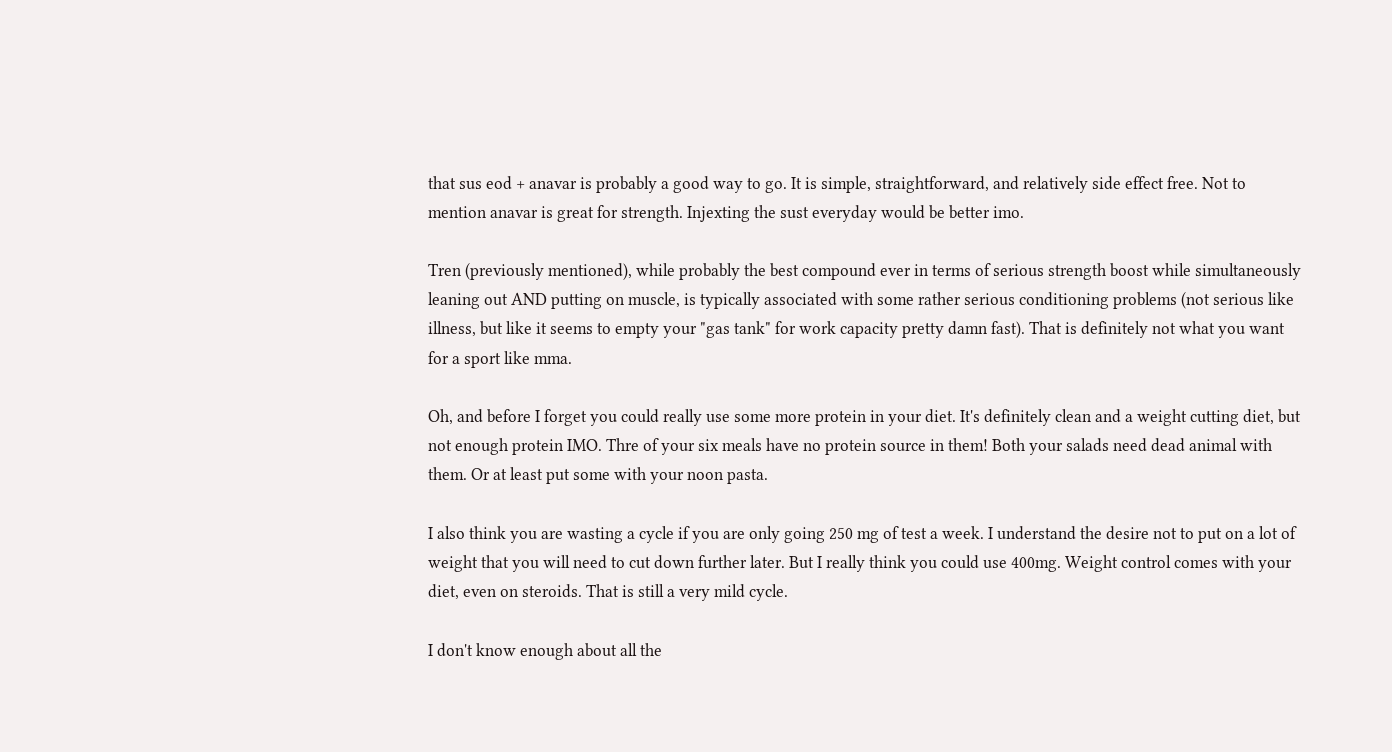that sus eod + anavar is probably a good way to go. It is simple, straightforward, and relatively side effect free. Not to mention anavar is great for strength. Injexting the sust everyday would be better imo.

Tren (previously mentioned), while probably the best compound ever in terms of serious strength boost while simultaneously leaning out AND putting on muscle, is typically associated with some rather serious conditioning problems (not serious like illness, but like it seems to empty your "gas tank" for work capacity pretty damn fast). That is definitely not what you want for a sport like mma.

Oh, and before I forget you could really use some more protein in your diet. It's definitely clean and a weight cutting diet, but not enough protein IMO. Thre of your six meals have no protein source in them! Both your salads need dead animal with them. Or at least put some with your noon pasta.

I also think you are wasting a cycle if you are only going 250 mg of test a week. I understand the desire not to put on a lot of weight that you will need to cut down further later. But I really think you could use 400mg. Weight control comes with your diet, even on steroids. That is still a very mild cycle.

I don't know enough about all the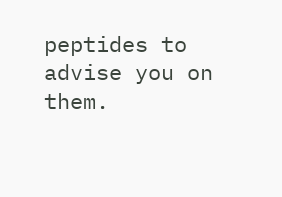peptides to advise you on them.